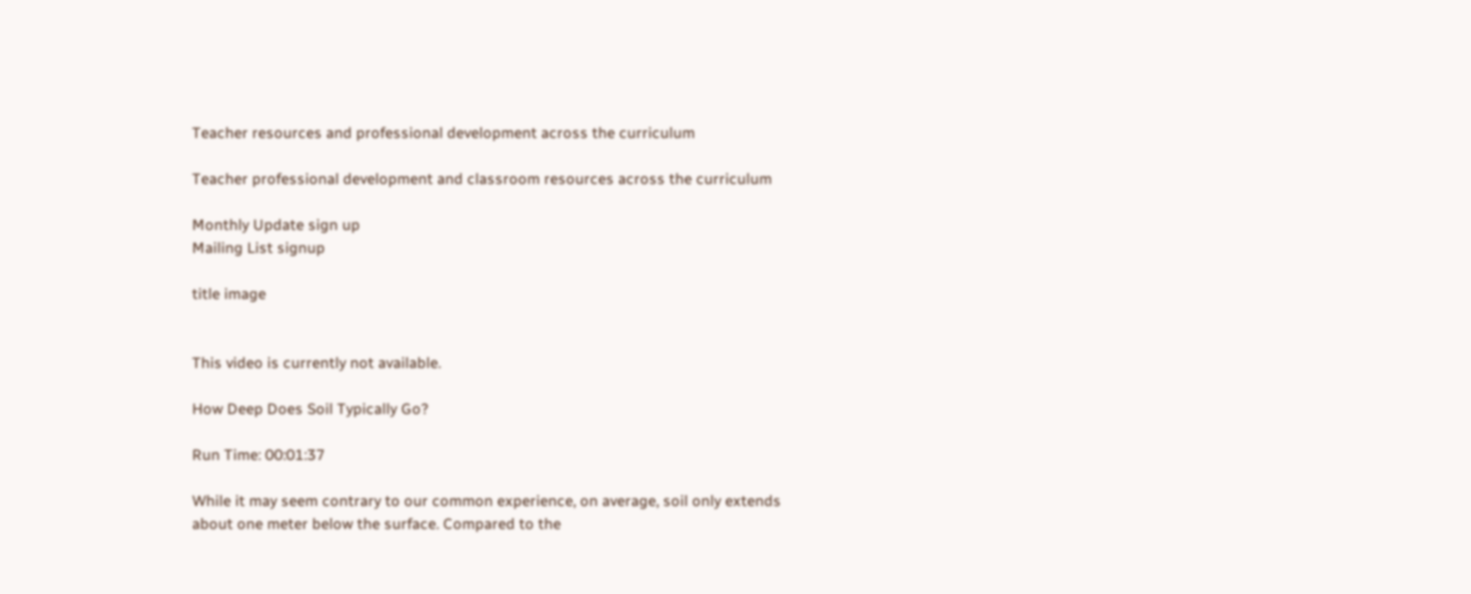Teacher resources and professional development across the curriculum

Teacher professional development and classroom resources across the curriculum

Monthly Update sign up
Mailing List signup

title image


This video is currently not available.

How Deep Does Soil Typically Go?

Run Time: 00:01:37

While it may seem contrary to our common experience, on average, soil only extends about one meter below the surface. Compared to the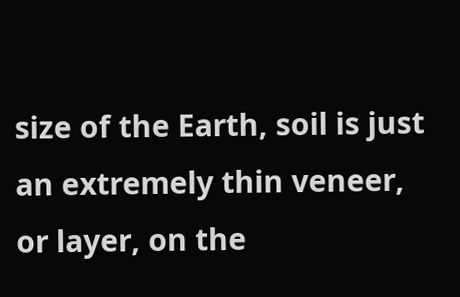size of the Earth, soil is just an extremely thin veneer, or layer, on the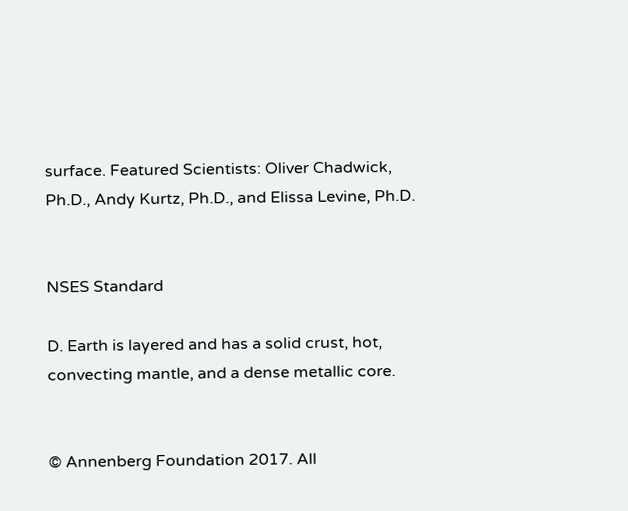surface. Featured Scientists: Oliver Chadwick, Ph.D., Andy Kurtz, Ph.D., and Elissa Levine, Ph.D.


NSES Standard

D. Earth is layered and has a solid crust, hot, convecting mantle, and a dense metallic core.


© Annenberg Foundation 2017. All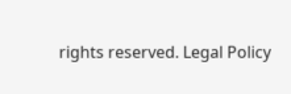rights reserved. Legal Policy